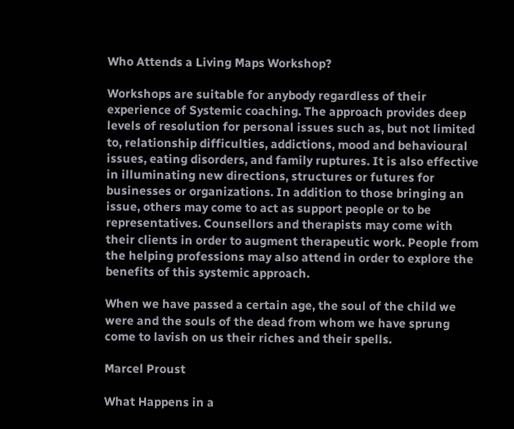Who Attends a Living Maps Workshop?

Workshops are suitable for anybody regardless of their experience of Systemic coaching. The approach provides deep levels of resolution for personal issues such as, but not limited to, relationship difficulties, addictions, mood and behavioural issues, eating disorders, and family ruptures. It is also effective in illuminating new directions, structures or futures for businesses or organizations. In addition to those bringing an issue, others may come to act as support people or to be representatives. Counsellors and therapists may come with their clients in order to augment therapeutic work. People from the helping professions may also attend in order to explore the benefits of this systemic approach.

When we have passed a certain age, the soul of the child we were and the souls of the dead from whom we have sprung come to lavish on us their riches and their spells.

Marcel Proust

What Happens in a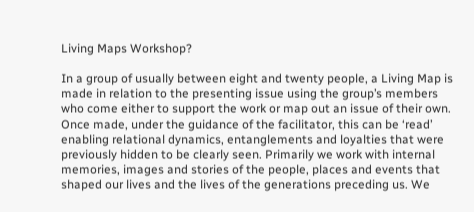Living Maps Workshop?

In a group of usually between eight and twenty people, a Living Map is made in relation to the presenting issue using the group’s members who come either to support the work or map out an issue of their own. Once made, under the guidance of the facilitator, this can be ‘read’ enabling relational dynamics, entanglements and loyalties that were previously hidden to be clearly seen. Primarily we work with internal memories, images and stories of the people, places and events that shaped our lives and the lives of the generations preceding us. We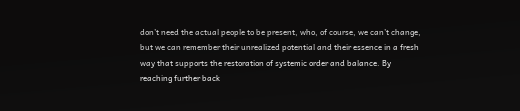don’t need the actual people to be present, who, of course, we can’t change, but we can remember their unrealized potential and their essence in a fresh way that supports the restoration of systemic order and balance. By reaching further back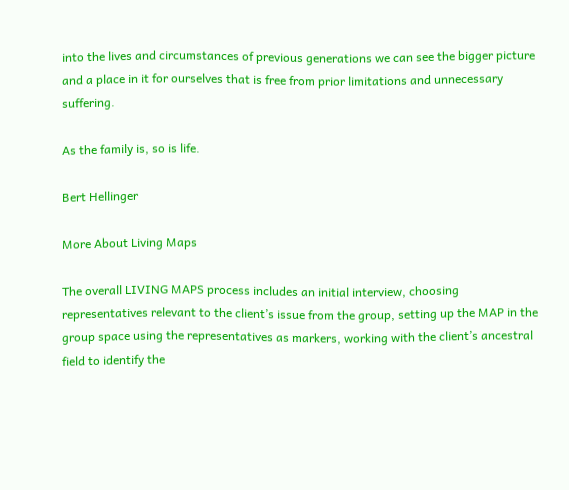into the lives and circumstances of previous generations we can see the bigger picture and a place in it for ourselves that is free from prior limitations and unnecessary suffering.

As the family is, so is life.

Bert Hellinger

More About Living Maps

The overall LIVING MAPS process includes an initial interview, choosing representatives relevant to the client’s issue from the group, setting up the MAP in the group space using the representatives as markers, working with the client’s ancestral field to identify the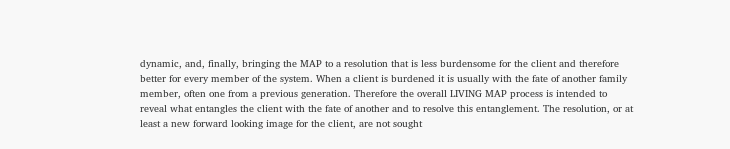dynamic, and, finally, bringing the MAP to a resolution that is less burdensome for the client and therefore better for every member of the system. When a client is burdened it is usually with the fate of another family member, often one from a previous generation. Therefore the overall LIVING MAP process is intended to reveal what entangles the client with the fate of another and to resolve this entanglement. The resolution, or at least a new forward looking image for the client, are not sought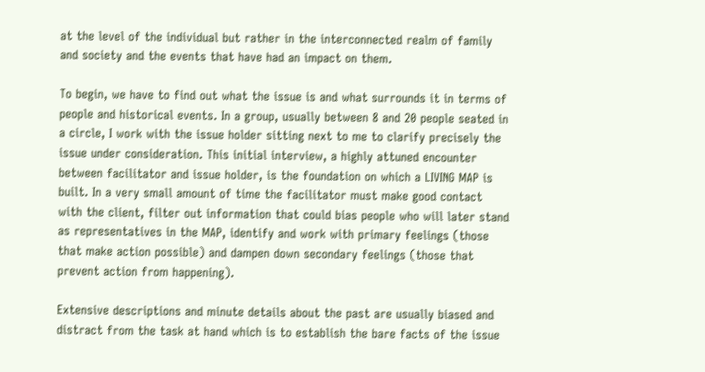at the level of the individual but rather in the interconnected realm of family and society and the events that have had an impact on them.

To begin, we have to find out what the issue is and what surrounds it in terms of people and historical events. In a group, usually between 8 and 20 people seated in a circle, I work with the issue holder sitting next to me to clarify precisely the issue under consideration. This initial interview, a highly attuned encounter between facilitator and issue holder, is the foundation on which a LIVING MAP is built. In a very small amount of time the facilitator must make good contact with the client, filter out information that could bias people who will later stand as representatives in the MAP, identify and work with primary feelings (those that make action possible) and dampen down secondary feelings (those that prevent action from happening).

Extensive descriptions and minute details about the past are usually biased and distract from the task at hand which is to establish the bare facts of the issue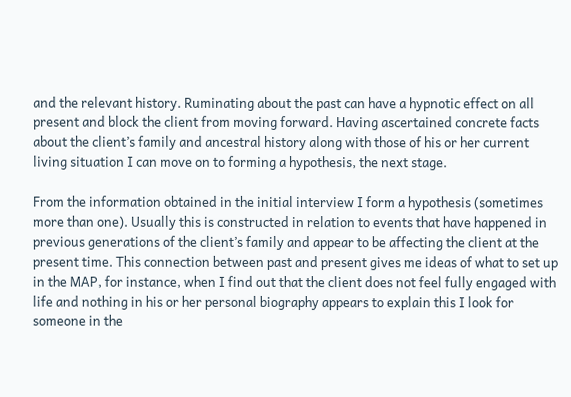and the relevant history. Ruminating about the past can have a hypnotic effect on all present and block the client from moving forward. Having ascertained concrete facts about the client’s family and ancestral history along with those of his or her current living situation I can move on to forming a hypothesis, the next stage.

From the information obtained in the initial interview I form a hypothesis (sometimes more than one). Usually this is constructed in relation to events that have happened in previous generations of the client’s family and appear to be affecting the client at the present time. This connection between past and present gives me ideas of what to set up in the MAP, for instance, when I find out that the client does not feel fully engaged with life and nothing in his or her personal biography appears to explain this I look for someone in the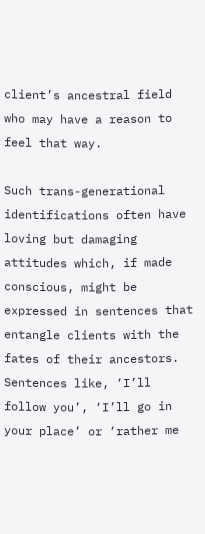client’s ancestral field who may have a reason to feel that way.

Such trans-generational identifications often have loving but damaging attitudes which, if made conscious, might be expressed in sentences that entangle clients with the fates of their ancestors. Sentences like, ‘I’ll follow you’, ‘I’ll go in your place’ or ‘rather me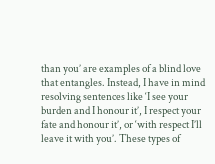than you’ are examples of a blind love that entangles. Instead, I have in mind resolving sentences like ‘I see your burden and I honour it’, I respect your fate and honour it’, or ‘with respect I’ll leave it with you’. These types of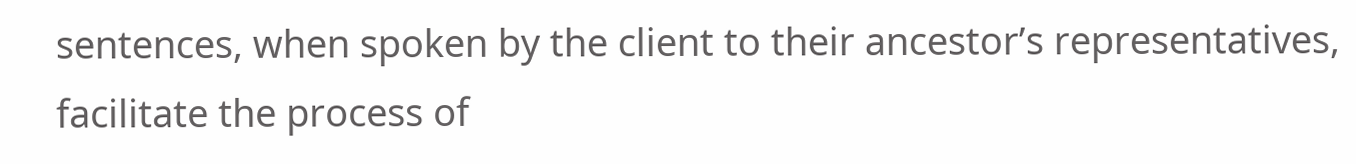sentences, when spoken by the client to their ancestor’s representatives, facilitate the process of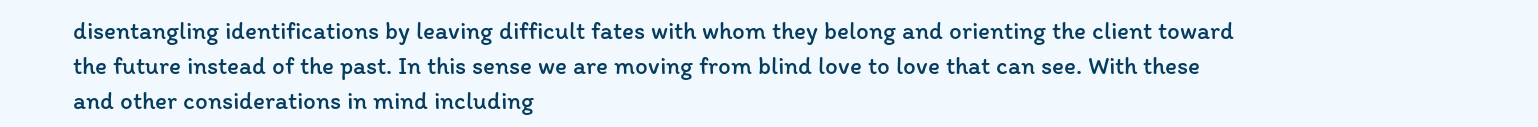disentangling identifications by leaving difficult fates with whom they belong and orienting the client toward the future instead of the past. In this sense we are moving from blind love to love that can see. With these and other considerations in mind including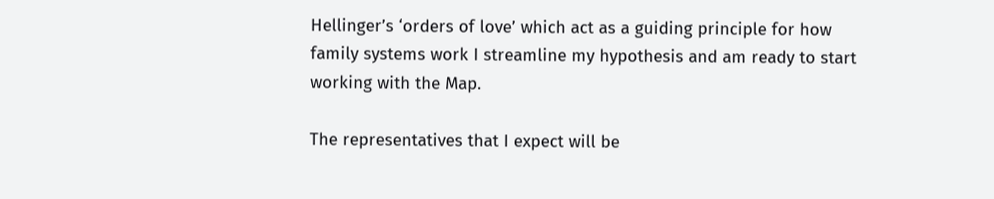Hellinger’s ‘orders of love’ which act as a guiding principle for how family systems work I streamline my hypothesis and am ready to start working with the Map.

The representatives that I expect will be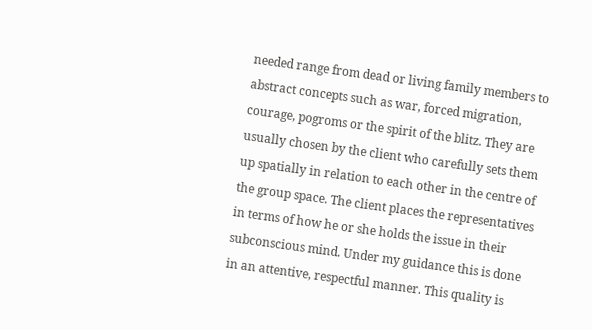needed range from dead or living family members to abstract concepts such as war, forced migration, courage, pogroms or the spirit of the blitz. They are usually chosen by the client who carefully sets them up spatially in relation to each other in the centre of the group space. The client places the representatives in terms of how he or she holds the issue in their subconscious mind. Under my guidance this is done in an attentive, respectful manner. This quality is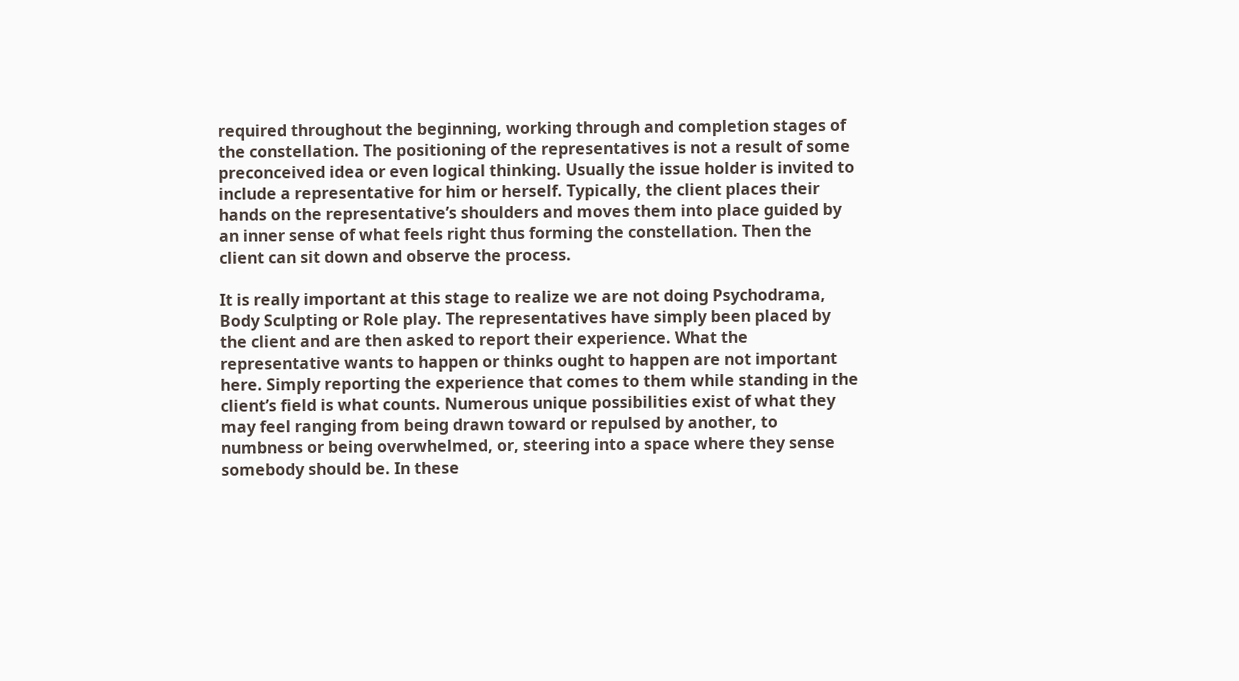required throughout the beginning, working through and completion stages of the constellation. The positioning of the representatives is not a result of some preconceived idea or even logical thinking. Usually the issue holder is invited to include a representative for him or herself. Typically, the client places their hands on the representative’s shoulders and moves them into place guided by an inner sense of what feels right thus forming the constellation. Then the client can sit down and observe the process.

It is really important at this stage to realize we are not doing Psychodrama, Body Sculpting or Role play. The representatives have simply been placed by the client and are then asked to report their experience. What the representative wants to happen or thinks ought to happen are not important here. Simply reporting the experience that comes to them while standing in the client’s field is what counts. Numerous unique possibilities exist of what they may feel ranging from being drawn toward or repulsed by another, to numbness or being overwhelmed, or, steering into a space where they sense somebody should be. In these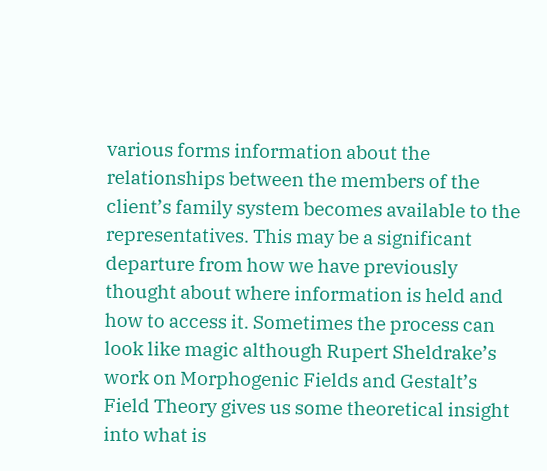various forms information about the relationships between the members of the client’s family system becomes available to the representatives. This may be a significant departure from how we have previously thought about where information is held and how to access it. Sometimes the process can look like magic although Rupert Sheldrake’s work on Morphogenic Fields and Gestalt’s Field Theory gives us some theoretical insight into what is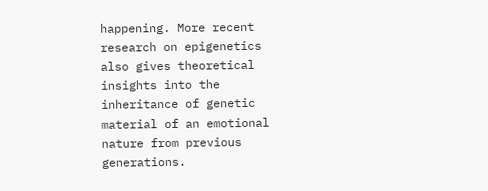happening. More recent research on epigenetics also gives theoretical insights into the inheritance of genetic material of an emotional nature from previous generations.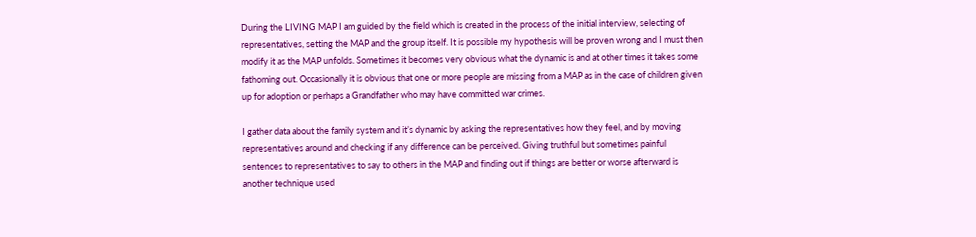During the LIVING MAP I am guided by the field which is created in the process of the initial interview, selecting of representatives, setting the MAP and the group itself. It is possible my hypothesis will be proven wrong and I must then modify it as the MAP unfolds. Sometimes it becomes very obvious what the dynamic is and at other times it takes some fathoming out. Occasionally it is obvious that one or more people are missing from a MAP as in the case of children given up for adoption or perhaps a Grandfather who may have committed war crimes.

I gather data about the family system and it’s dynamic by asking the representatives how they feel, and by moving representatives around and checking if any difference can be perceived. Giving truthful but sometimes painful sentences to representatives to say to others in the MAP and finding out if things are better or worse afterward is another technique used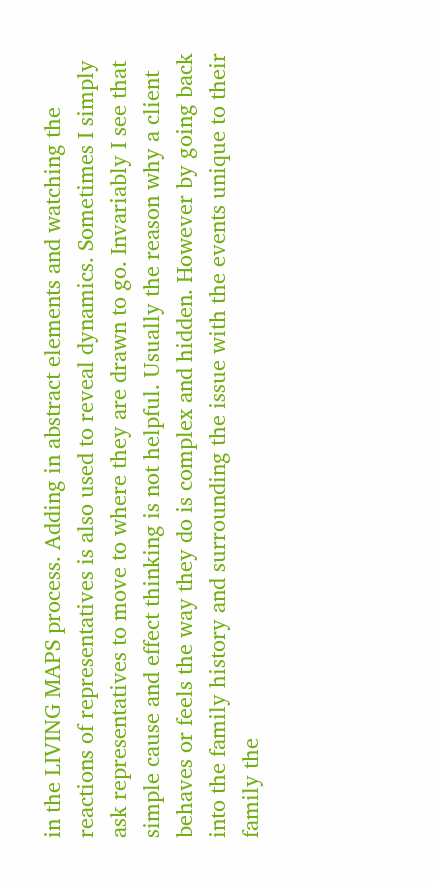in the LIVING MAPS process. Adding in abstract elements and watching the reactions of representatives is also used to reveal dynamics. Sometimes I simply ask representatives to move to where they are drawn to go. Invariably I see that simple cause and effect thinking is not helpful. Usually the reason why a client behaves or feels the way they do is complex and hidden. However by going back into the family history and surrounding the issue with the events unique to their family the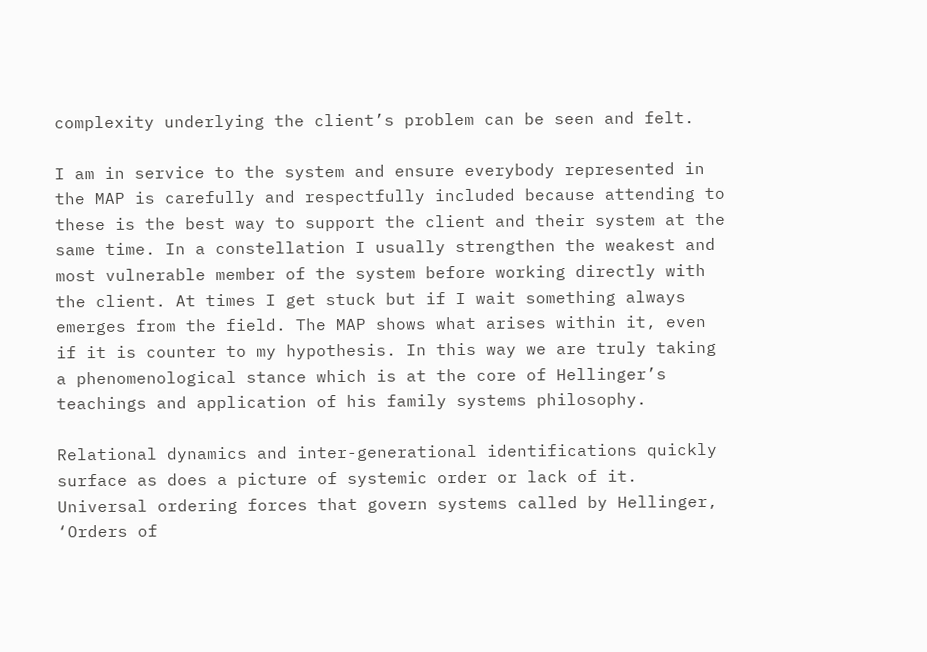complexity underlying the client’s problem can be seen and felt.

I am in service to the system and ensure everybody represented in the MAP is carefully and respectfully included because attending to these is the best way to support the client and their system at the same time. In a constellation I usually strengthen the weakest and most vulnerable member of the system before working directly with the client. At times I get stuck but if I wait something always emerges from the field. The MAP shows what arises within it, even if it is counter to my hypothesis. In this way we are truly taking a phenomenological stance which is at the core of Hellinger’s teachings and application of his family systems philosophy.

Relational dynamics and inter-generational identifications quickly surface as does a picture of systemic order or lack of it. Universal ordering forces that govern systems called by Hellinger, ‘Orders of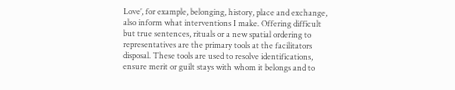Love’, for example, belonging, history, place and exchange, also inform what interventions I make. Offering difficult but true sentences, rituals or a new spatial ordering to representatives are the primary tools at the facilitators disposal. These tools are used to resolve identifications, ensure merit or guilt stays with whom it belongs and to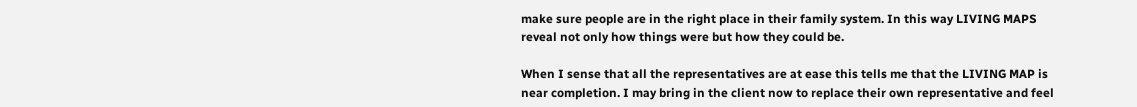make sure people are in the right place in their family system. In this way LIVING MAPS reveal not only how things were but how they could be.

When I sense that all the representatives are at ease this tells me that the LIVING MAP is near completion. I may bring in the client now to replace their own representative and feel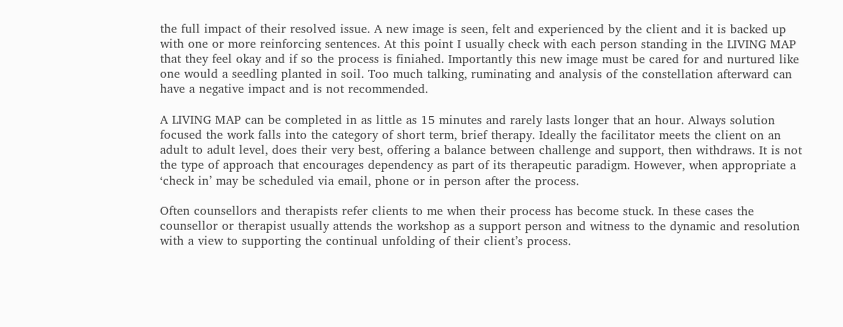the full impact of their resolved issue. A new image is seen, felt and experienced by the client and it is backed up with one or more reinforcing sentences. At this point I usually check with each person standing in the LIVING MAP that they feel okay and if so the process is finiahed. Importantly this new image must be cared for and nurtured like one would a seedling planted in soil. Too much talking, ruminating and analysis of the constellation afterward can have a negative impact and is not recommended.

A LIVING MAP can be completed in as little as 15 minutes and rarely lasts longer that an hour. Always solution focused the work falls into the category of short term, brief therapy. Ideally the facilitator meets the client on an adult to adult level, does their very best, offering a balance between challenge and support, then withdraws. It is not the type of approach that encourages dependency as part of its therapeutic paradigm. However, when appropriate a ‘check in’ may be scheduled via email, phone or in person after the process.

Often counsellors and therapists refer clients to me when their process has become stuck. In these cases the counsellor or therapist usually attends the workshop as a support person and witness to the dynamic and resolution with a view to supporting the continual unfolding of their client’s process.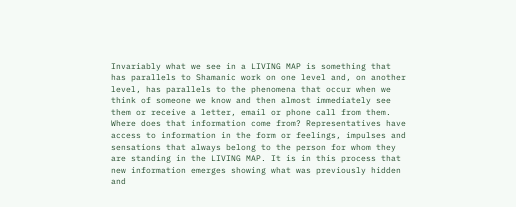Invariably what we see in a LIVING MAP is something that has parallels to Shamanic work on one level and, on another level, has parallels to the phenomena that occur when we think of someone we know and then almost immediately see them or receive a letter, email or phone call from them. Where does that information come from? Representatives have access to information in the form or feelings, impulses and sensations that always belong to the person for whom they are standing in the LIVING MAP. It is in this process that new information emerges showing what was previously hidden and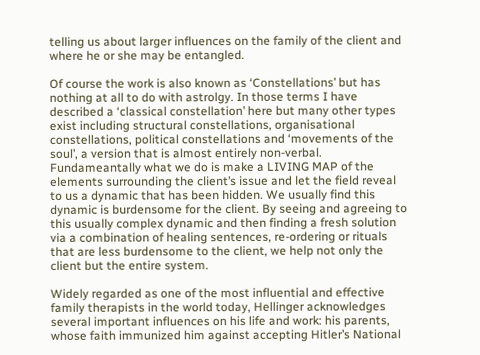telling us about larger influences on the family of the client and where he or she may be entangled.

Of course the work is also known as ‘Constellations’ but has nothing at all to do with astrolgy. In those terms I have described a ‘classical constellation’ here but many other types exist including structural constellations, organisational constellations, political constellations and ‘movements of the soul’, a version that is almost entirely non-verbal. Fundameantally what we do is make a LIVING MAP of the elements surrounding the client’s issue and let the field reveal to us a dynamic that has been hidden. We usually find this dynamic is burdensome for the client. By seeing and agreeing to this usually complex dynamic and then finding a fresh solution via a combination of healing sentences, re-ordering or rituals that are less burdensome to the client, we help not only the client but the entire system.

Widely regarded as one of the most influential and effective family therapists in the world today, Hellinger acknowledges several important influences on his life and work: his parents, whose faith immunized him against accepting Hitler’s National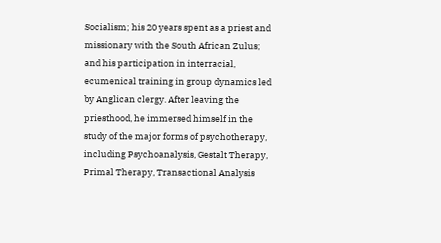Socialism; his 20 years spent as a priest and missionary with the South African Zulus; and his participation in interracial, ecumenical training in group dynamics led by Anglican clergy. After leaving the priesthood, he immersed himself in the study of the major forms of psychotherapy, including Psychoanalysis, Gestalt Therapy, Primal Therapy, Transactional Analysis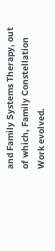and Family Systems Therapy, out of which, Family Constellation Work evolved.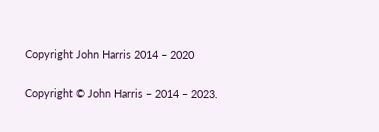Copyright John Harris 2014 – 2020

Copyright © John Harris – 2014 – 2023.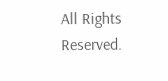All Rights Reserved.